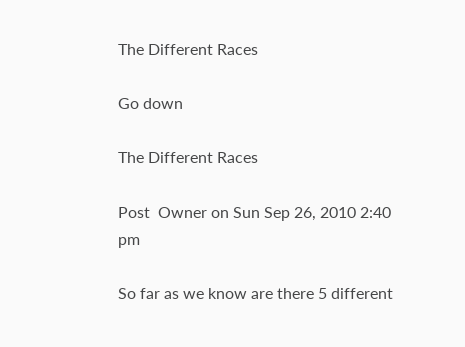The Different Races

Go down

The Different Races

Post  Owner on Sun Sep 26, 2010 2:40 pm

So far as we know are there 5 different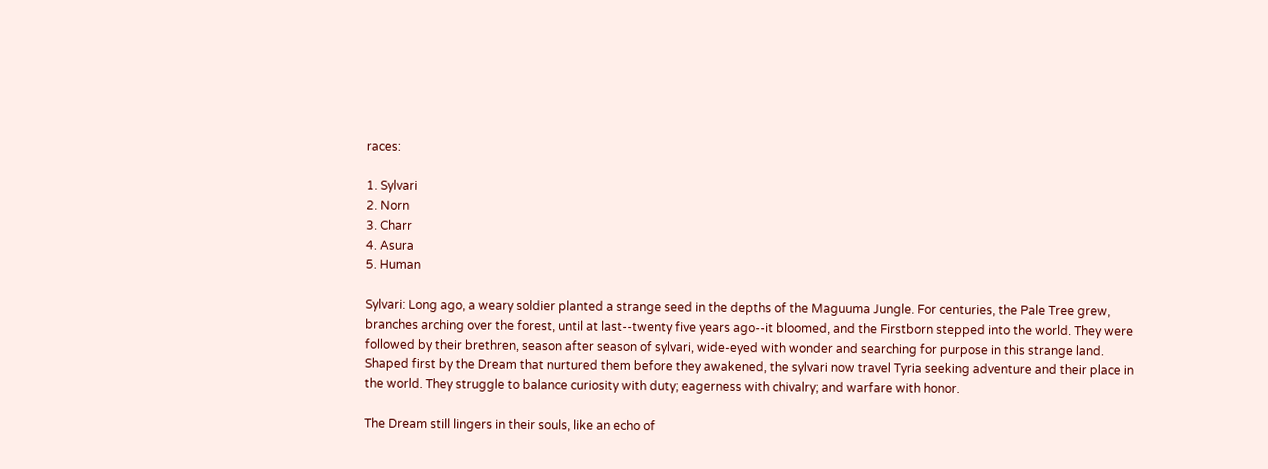races:

1. Sylvari
2. Norn
3. Charr
4. Asura
5. Human

Sylvari: Long ago, a weary soldier planted a strange seed in the depths of the Maguuma Jungle. For centuries, the Pale Tree grew, branches arching over the forest, until at last--twenty five years ago--it bloomed, and the Firstborn stepped into the world. They were followed by their brethren, season after season of sylvari, wide-eyed with wonder and searching for purpose in this strange land. Shaped first by the Dream that nurtured them before they awakened, the sylvari now travel Tyria seeking adventure and their place in the world. They struggle to balance curiosity with duty; eagerness with chivalry; and warfare with honor.

The Dream still lingers in their souls, like an echo of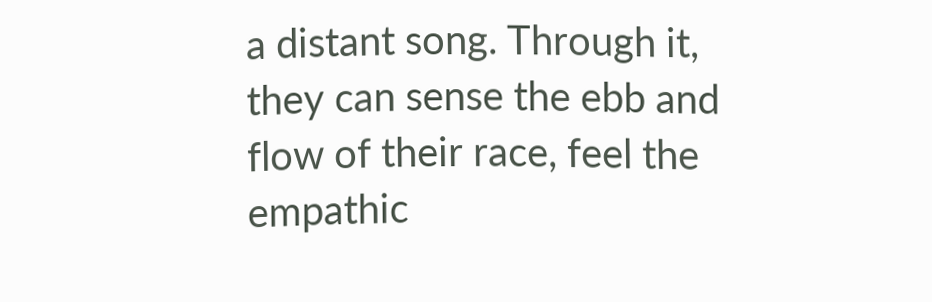a distant song. Through it, they can sense the ebb and flow of their race, feel the empathic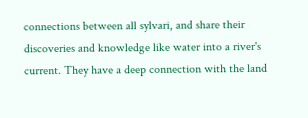connections between all sylvari, and share their discoveries and knowledge like water into a river's current. They have a deep connection with the land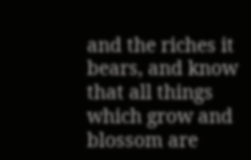and the riches it bears, and know that all things which grow and blossom are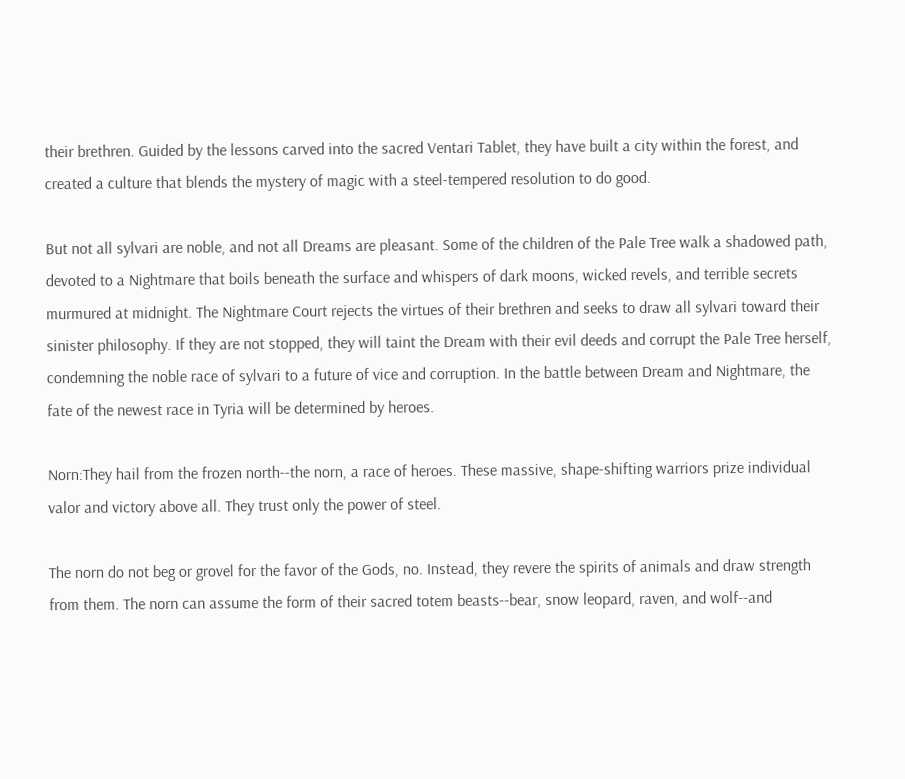their brethren. Guided by the lessons carved into the sacred Ventari Tablet, they have built a city within the forest, and created a culture that blends the mystery of magic with a steel-tempered resolution to do good.

But not all sylvari are noble, and not all Dreams are pleasant. Some of the children of the Pale Tree walk a shadowed path, devoted to a Nightmare that boils beneath the surface and whispers of dark moons, wicked revels, and terrible secrets murmured at midnight. The Nightmare Court rejects the virtues of their brethren and seeks to draw all sylvari toward their sinister philosophy. If they are not stopped, they will taint the Dream with their evil deeds and corrupt the Pale Tree herself, condemning the noble race of sylvari to a future of vice and corruption. In the battle between Dream and Nightmare, the fate of the newest race in Tyria will be determined by heroes.

Norn:They hail from the frozen north--the norn, a race of heroes. These massive, shape-shifting warriors prize individual valor and victory above all. They trust only the power of steel.

The norn do not beg or grovel for the favor of the Gods, no. Instead, they revere the spirits of animals and draw strength from them. The norn can assume the form of their sacred totem beasts--bear, snow leopard, raven, and wolf--and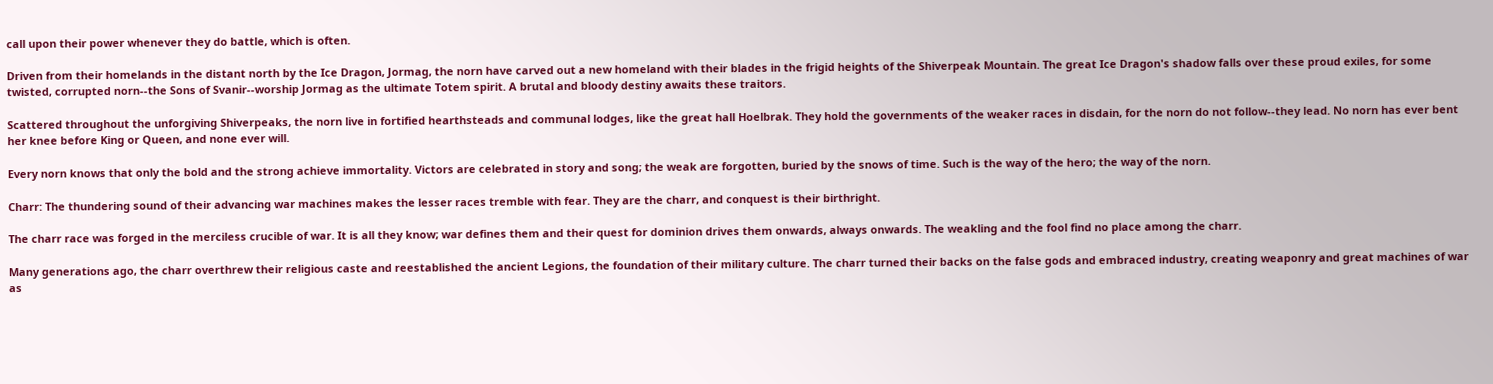call upon their power whenever they do battle, which is often.

Driven from their homelands in the distant north by the Ice Dragon, Jormag, the norn have carved out a new homeland with their blades in the frigid heights of the Shiverpeak Mountain. The great Ice Dragon's shadow falls over these proud exiles, for some twisted, corrupted norn--the Sons of Svanir--worship Jormag as the ultimate Totem spirit. A brutal and bloody destiny awaits these traitors.

Scattered throughout the unforgiving Shiverpeaks, the norn live in fortified hearthsteads and communal lodges, like the great hall Hoelbrak. They hold the governments of the weaker races in disdain, for the norn do not follow--they lead. No norn has ever bent her knee before King or Queen, and none ever will.

Every norn knows that only the bold and the strong achieve immortality. Victors are celebrated in story and song; the weak are forgotten, buried by the snows of time. Such is the way of the hero; the way of the norn.

Charr: The thundering sound of their advancing war machines makes the lesser races tremble with fear. They are the charr, and conquest is their birthright.

The charr race was forged in the merciless crucible of war. It is all they know; war defines them and their quest for dominion drives them onwards, always onwards. The weakling and the fool find no place among the charr.

Many generations ago, the charr overthrew their religious caste and reestablished the ancient Legions, the foundation of their military culture. The charr turned their backs on the false gods and embraced industry, creating weaponry and great machines of war as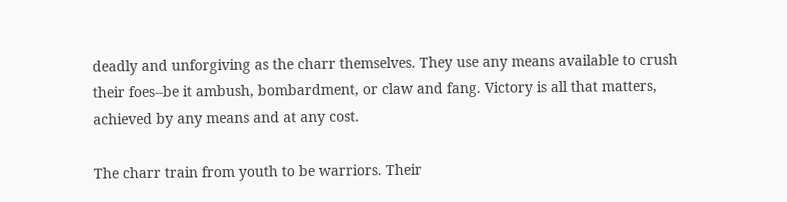deadly and unforgiving as the charr themselves. They use any means available to crush their foes--be it ambush, bombardment, or claw and fang. Victory is all that matters, achieved by any means and at any cost.

The charr train from youth to be warriors. Their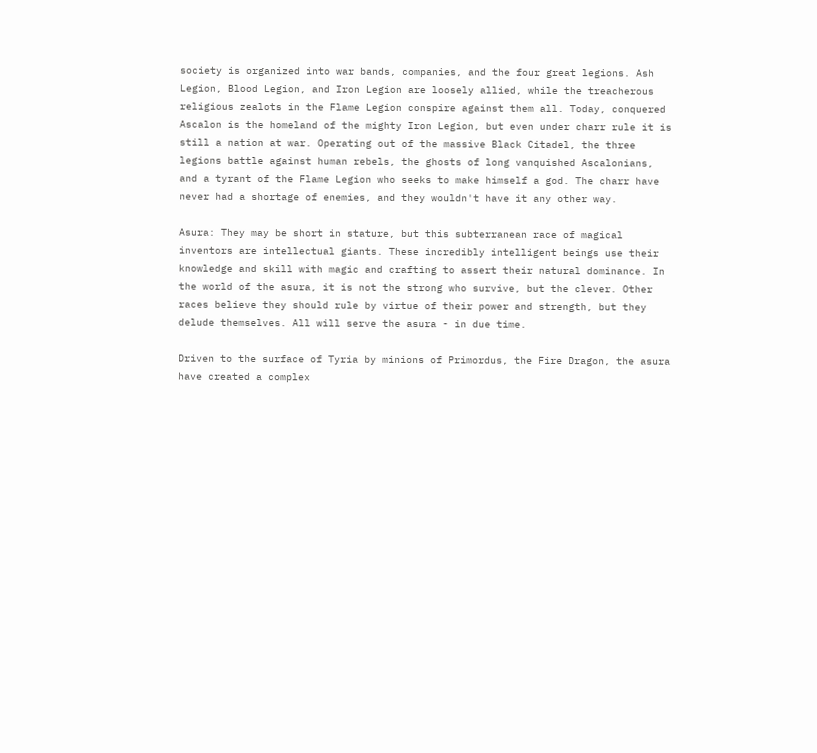society is organized into war bands, companies, and the four great legions. Ash Legion, Blood Legion, and Iron Legion are loosely allied, while the treacherous religious zealots in the Flame Legion conspire against them all. Today, conquered Ascalon is the homeland of the mighty Iron Legion, but even under charr rule it is still a nation at war. Operating out of the massive Black Citadel, the three legions battle against human rebels, the ghosts of long vanquished Ascalonians, and a tyrant of the Flame Legion who seeks to make himself a god. The charr have never had a shortage of enemies, and they wouldn't have it any other way.

Asura: They may be short in stature, but this subterranean race of magical inventors are intellectual giants. These incredibly intelligent beings use their knowledge and skill with magic and crafting to assert their natural dominance. In the world of the asura, it is not the strong who survive, but the clever. Other races believe they should rule by virtue of their power and strength, but they delude themselves. All will serve the asura - in due time.

Driven to the surface of Tyria by minions of Primordus, the Fire Dragon, the asura have created a complex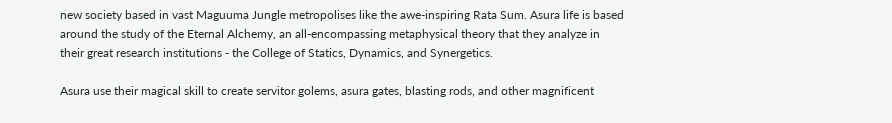new society based in vast Maguuma Jungle metropolises like the awe-inspiring Rata Sum. Asura life is based around the study of the Eternal Alchemy, an all-encompassing metaphysical theory that they analyze in their great research institutions - the College of Statics, Dynamics, and Synergetics.

Asura use their magical skill to create servitor golems, asura gates, blasting rods, and other magnificent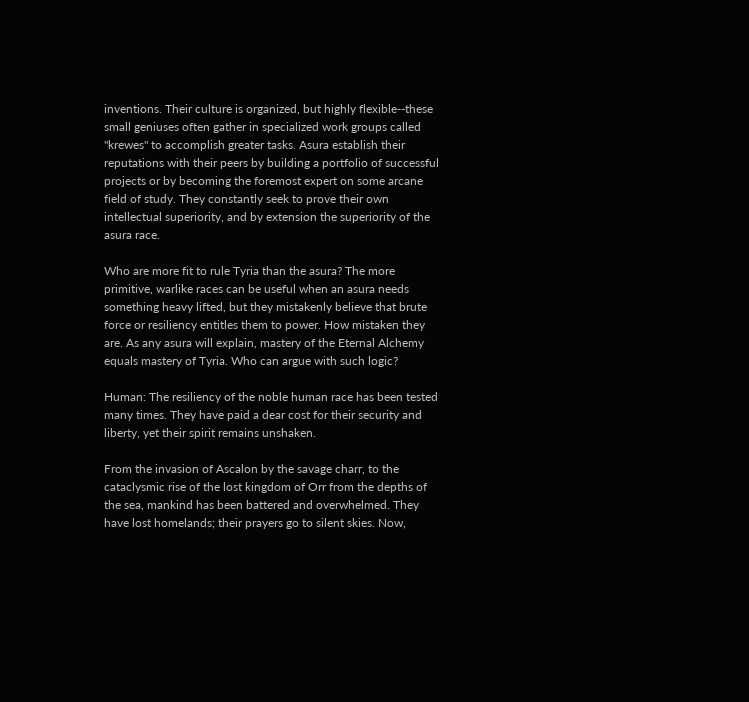inventions. Their culture is organized, but highly flexible--these small geniuses often gather in specialized work groups called "krewes" to accomplish greater tasks. Asura establish their reputations with their peers by building a portfolio of successful projects or by becoming the foremost expert on some arcane field of study. They constantly seek to prove their own intellectual superiority, and by extension the superiority of the asura race.

Who are more fit to rule Tyria than the asura? The more primitive, warlike races can be useful when an asura needs something heavy lifted, but they mistakenly believe that brute force or resiliency entitles them to power. How mistaken they are. As any asura will explain, mastery of the Eternal Alchemy equals mastery of Tyria. Who can argue with such logic?

Human: The resiliency of the noble human race has been tested many times. They have paid a dear cost for their security and liberty, yet their spirit remains unshaken.

From the invasion of Ascalon by the savage charr, to the cataclysmic rise of the lost kingdom of Orr from the depths of the sea, mankind has been battered and overwhelmed. They have lost homelands; their prayers go to silent skies. Now,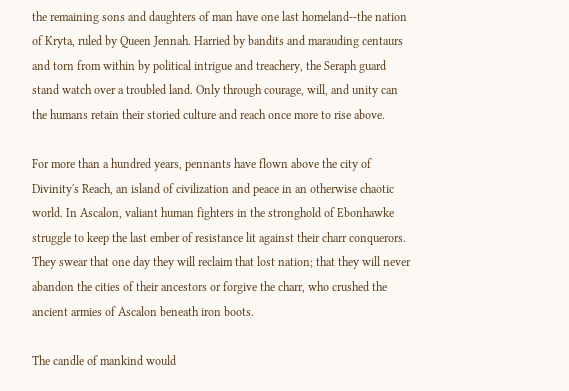the remaining sons and daughters of man have one last homeland--the nation of Kryta, ruled by Queen Jennah. Harried by bandits and marauding centaurs and torn from within by political intrigue and treachery, the Seraph guard stand watch over a troubled land. Only through courage, will, and unity can the humans retain their storied culture and reach once more to rise above.

For more than a hundred years, pennants have flown above the city of Divinity's Reach, an island of civilization and peace in an otherwise chaotic world. In Ascalon, valiant human fighters in the stronghold of Ebonhawke struggle to keep the last ember of resistance lit against their charr conquerors. They swear that one day they will reclaim that lost nation; that they will never abandon the cities of their ancestors or forgive the charr, who crushed the ancient armies of Ascalon beneath iron boots.

The candle of mankind would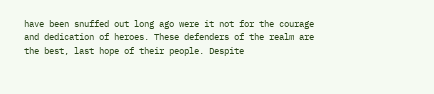have been snuffed out long ago were it not for the courage and dedication of heroes. These defenders of the realm are the best, last hope of their people. Despite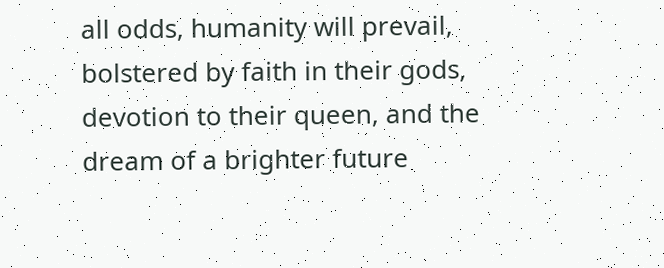all odds, humanity will prevail, bolstered by faith in their gods, devotion to their queen, and the dream of a brighter future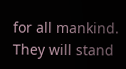for all mankind. They will stand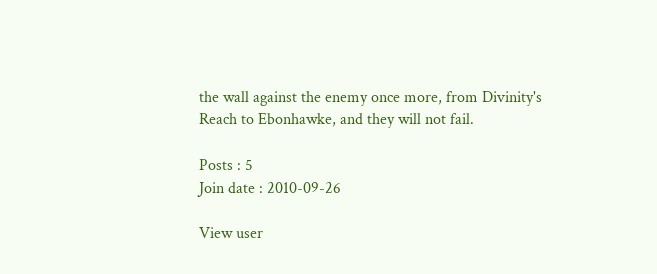the wall against the enemy once more, from Divinity's Reach to Ebonhawke, and they will not fail.

Posts : 5
Join date : 2010-09-26

View user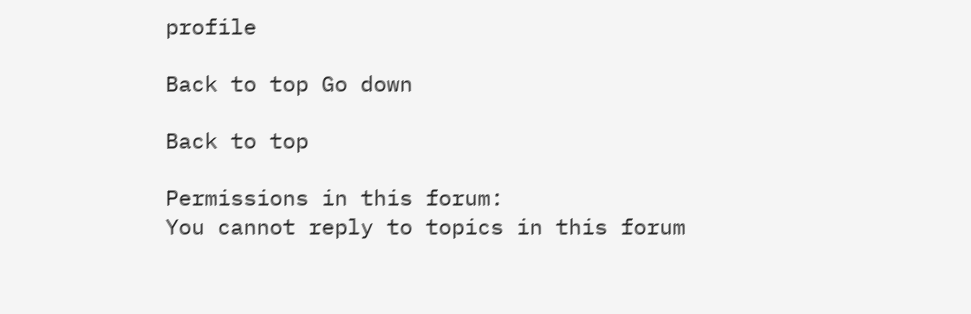profile

Back to top Go down

Back to top

Permissions in this forum:
You cannot reply to topics in this forum